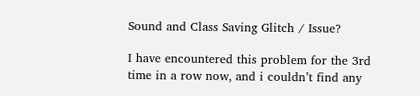Sound and Class Saving Glitch / Issue?

I have encountered this problem for the 3rd time in a row now, and i couldn’t find any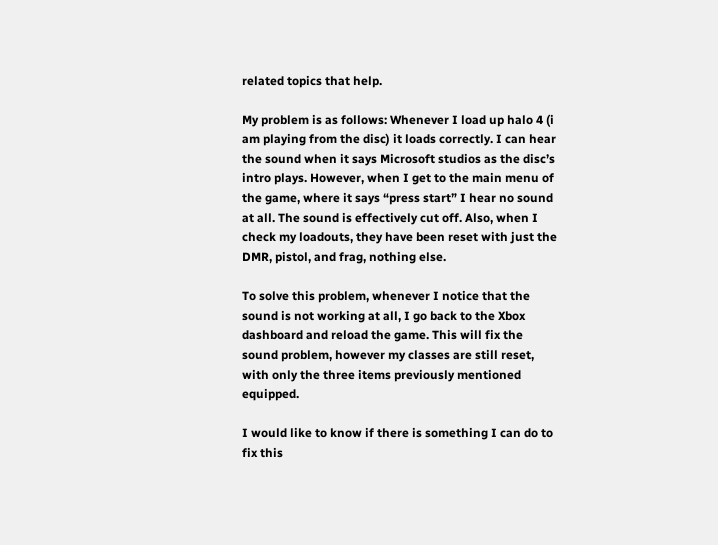related topics that help.

My problem is as follows: Whenever I load up halo 4 (i am playing from the disc) it loads correctly. I can hear the sound when it says Microsoft studios as the disc’s intro plays. However, when I get to the main menu of the game, where it says “press start” I hear no sound at all. The sound is effectively cut off. Also, when I check my loadouts, they have been reset with just the DMR, pistol, and frag, nothing else.

To solve this problem, whenever I notice that the sound is not working at all, I go back to the Xbox dashboard and reload the game. This will fix the sound problem, however my classes are still reset, with only the three items previously mentioned equipped.

I would like to know if there is something I can do to fix this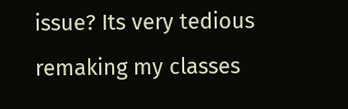issue? Its very tedious remaking my classes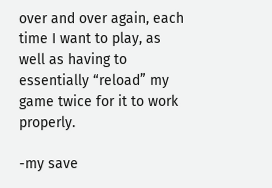over and over again, each time I want to play, as well as having to essentially “reload” my game twice for it to work properly.

-my save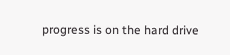progress is on the hard drive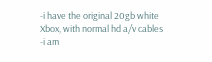-i have the original 20gb white Xbox, with normal hd a/v cables
-i am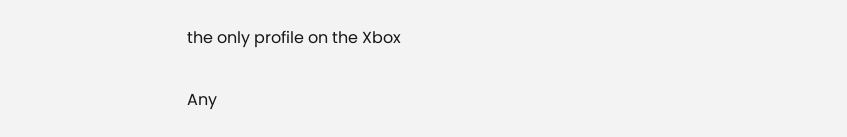the only profile on the Xbox

Any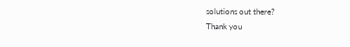solutions out there?
Thank you